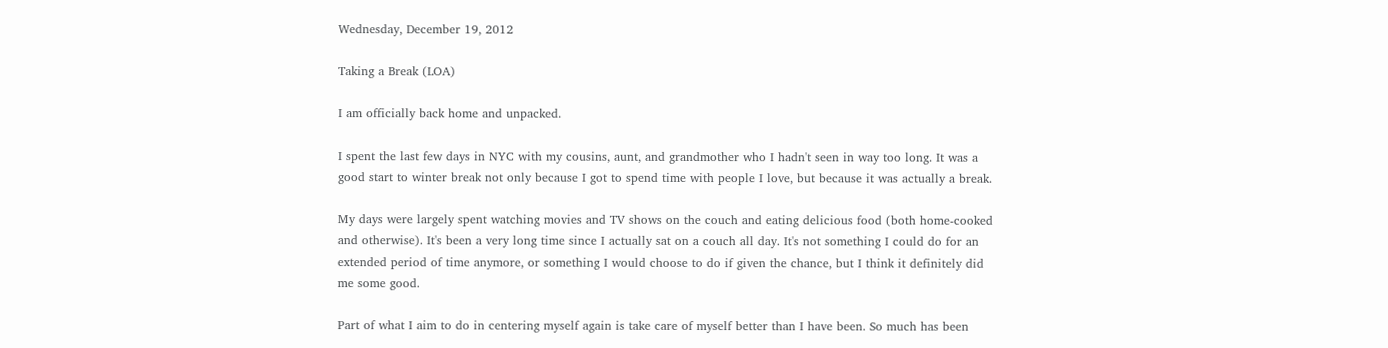Wednesday, December 19, 2012

Taking a Break (LOA)

I am officially back home and unpacked.

I spent the last few days in NYC with my cousins, aunt, and grandmother who I hadn't seen in way too long. It was a good start to winter break not only because I got to spend time with people I love, but because it was actually a break.

My days were largely spent watching movies and TV shows on the couch and eating delicious food (both home-cooked and otherwise). It's been a very long time since I actually sat on a couch all day. It's not something I could do for an extended period of time anymore, or something I would choose to do if given the chance, but I think it definitely did me some good.

Part of what I aim to do in centering myself again is take care of myself better than I have been. So much has been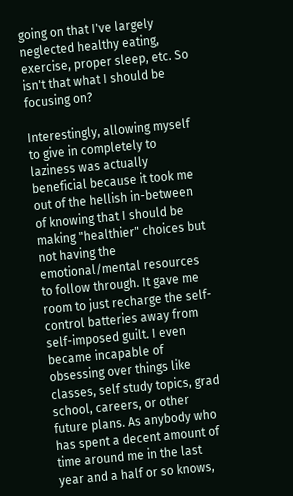going on that I've largely neglected healthy eating, exercise, proper sleep, etc. So isn't that what I should be focusing on?

Interestingly, allowing myself to give in completely to laziness was actually beneficial because it took me out of the hellish in-between of knowing that I should be making "healthier" choices but not having the emotional/mental resources to follow through. It gave me room to just recharge the self-control batteries away from self-imposed guilt. I even became incapable of obsessing over things like classes, self study topics, grad school, careers, or other future plans. As anybody who has spent a decent amount of time around me in the last year and a half or so knows,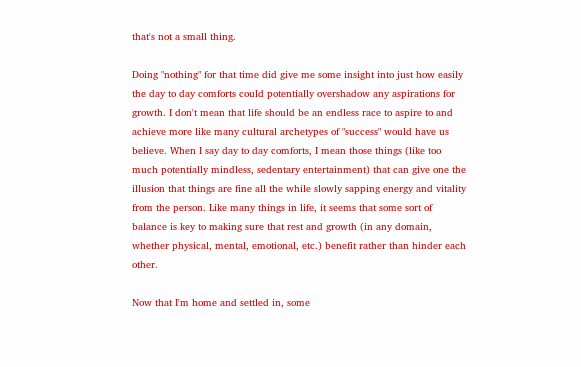that's not a small thing.

Doing "nothing" for that time did give me some insight into just how easily the day to day comforts could potentially overshadow any aspirations for growth. I don't mean that life should be an endless race to aspire to and achieve more like many cultural archetypes of "success" would have us believe. When I say day to day comforts, I mean those things (like too much potentially mindless, sedentary entertainment) that can give one the illusion that things are fine all the while slowly sapping energy and vitality from the person. Like many things in life, it seems that some sort of balance is key to making sure that rest and growth (in any domain, whether physical, mental, emotional, etc.) benefit rather than hinder each other.

Now that I'm home and settled in, some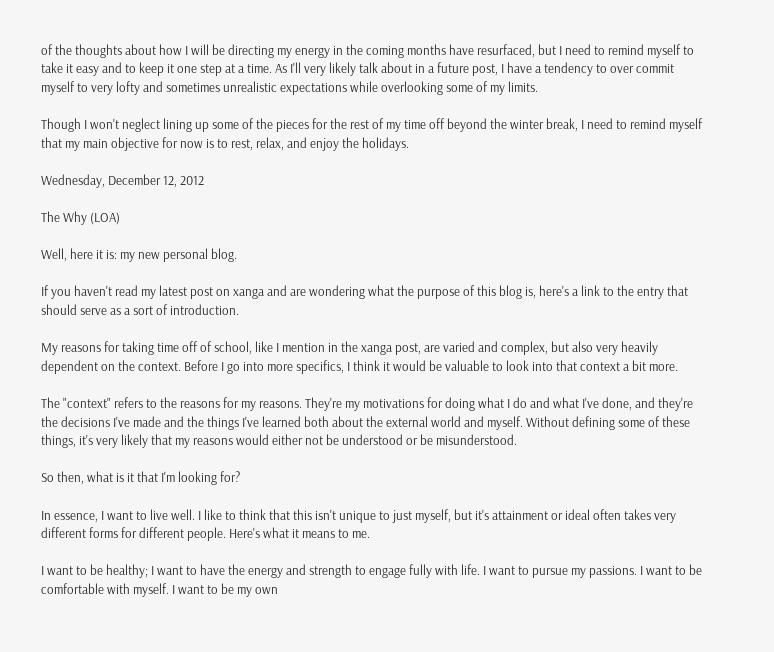of the thoughts about how I will be directing my energy in the coming months have resurfaced, but I need to remind myself to take it easy and to keep it one step at a time. As I'll very likely talk about in a future post, I have a tendency to over commit myself to very lofty and sometimes unrealistic expectations while overlooking some of my limits.

Though I won't neglect lining up some of the pieces for the rest of my time off beyond the winter break, I need to remind myself that my main objective for now is to rest, relax, and enjoy the holidays.

Wednesday, December 12, 2012

The Why (LOA)

Well, here it is: my new personal blog.

If you haven't read my latest post on xanga and are wondering what the purpose of this blog is, here's a link to the entry that should serve as a sort of introduction.

My reasons for taking time off of school, like I mention in the xanga post, are varied and complex, but also very heavily dependent on the context. Before I go into more specifics, I think it would be valuable to look into that context a bit more.

The "context" refers to the reasons for my reasons. They're my motivations for doing what I do and what I've done, and they're the decisions I've made and the things I've learned both about the external world and myself. Without defining some of these things, it's very likely that my reasons would either not be understood or be misunderstood.

So then, what is it that I'm looking for?

In essence, I want to live well. I like to think that this isn't unique to just myself, but it's attainment or ideal often takes very different forms for different people. Here's what it means to me.

I want to be healthy; I want to have the energy and strength to engage fully with life. I want to pursue my passions. I want to be comfortable with myself. I want to be my own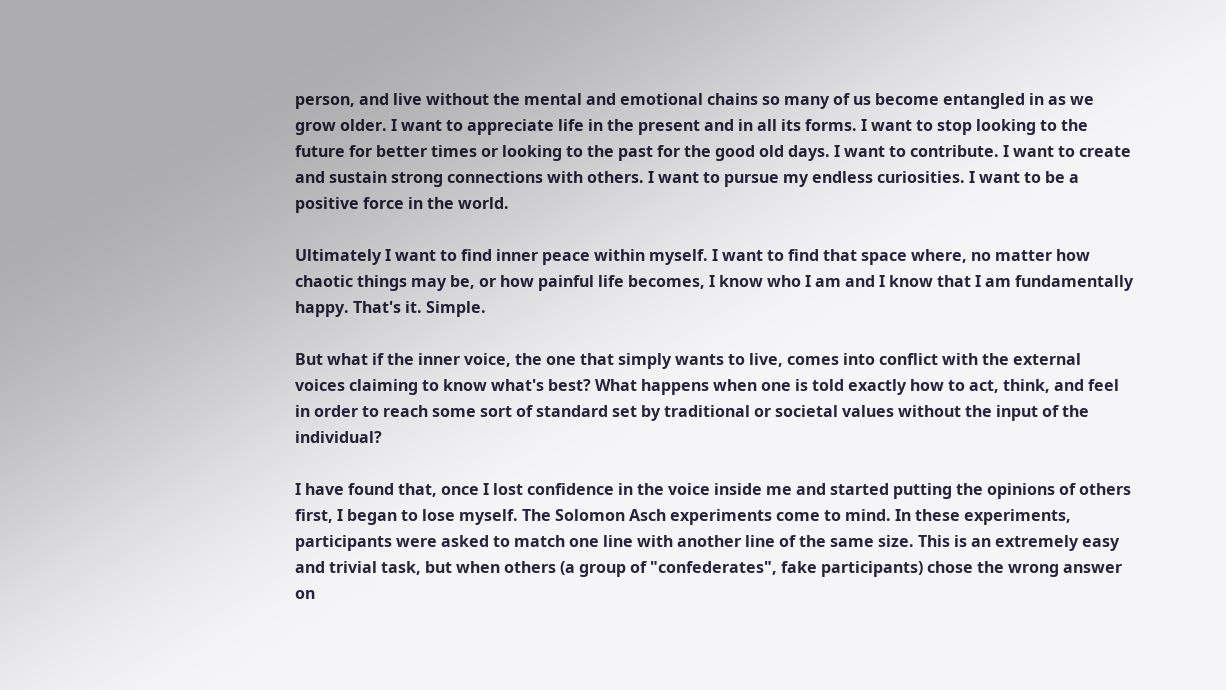person, and live without the mental and emotional chains so many of us become entangled in as we grow older. I want to appreciate life in the present and in all its forms. I want to stop looking to the future for better times or looking to the past for the good old days. I want to contribute. I want to create and sustain strong connections with others. I want to pursue my endless curiosities. I want to be a positive force in the world.

Ultimately I want to find inner peace within myself. I want to find that space where, no matter how chaotic things may be, or how painful life becomes, I know who I am and I know that I am fundamentally happy. That's it. Simple.

But what if the inner voice, the one that simply wants to live, comes into conflict with the external voices claiming to know what's best? What happens when one is told exactly how to act, think, and feel in order to reach some sort of standard set by traditional or societal values without the input of the individual?

I have found that, once I lost confidence in the voice inside me and started putting the opinions of others first, I began to lose myself. The Solomon Asch experiments come to mind. In these experiments, participants were asked to match one line with another line of the same size. This is an extremely easy and trivial task, but when others (a group of "confederates", fake participants) chose the wrong answer on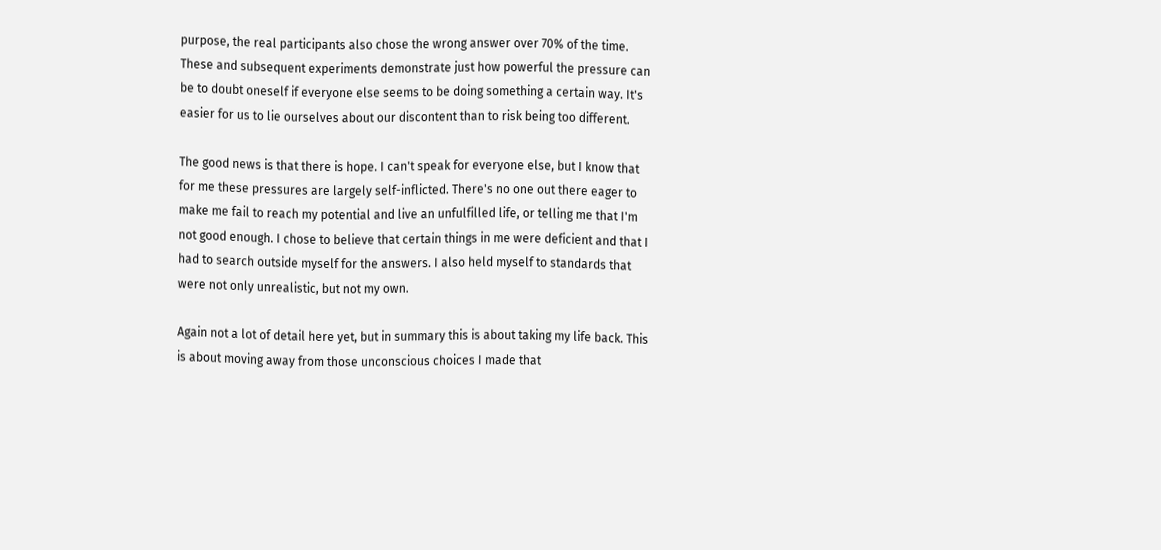purpose, the real participants also chose the wrong answer over 70% of the time. These and subsequent experiments demonstrate just how powerful the pressure can be to doubt oneself if everyone else seems to be doing something a certain way. It's easier for us to lie ourselves about our discontent than to risk being too different.

The good news is that there is hope. I can't speak for everyone else, but I know that for me these pressures are largely self-inflicted. There's no one out there eager to make me fail to reach my potential and live an unfulfilled life, or telling me that I'm not good enough. I chose to believe that certain things in me were deficient and that I had to search outside myself for the answers. I also held myself to standards that were not only unrealistic, but not my own.

Again not a lot of detail here yet, but in summary this is about taking my life back. This is about moving away from those unconscious choices I made that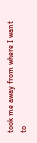took me away from where I want to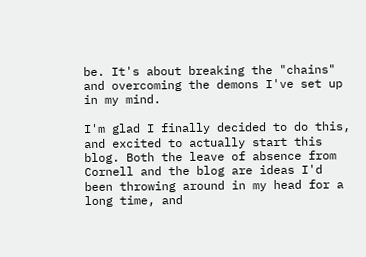be. It's about breaking the "chains" and overcoming the demons I've set up in my mind.

I'm glad I finally decided to do this, and excited to actually start this blog. Both the leave of absence from Cornell and the blog are ideas I'd been throwing around in my head for a long time, and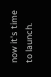now it's time to launch.